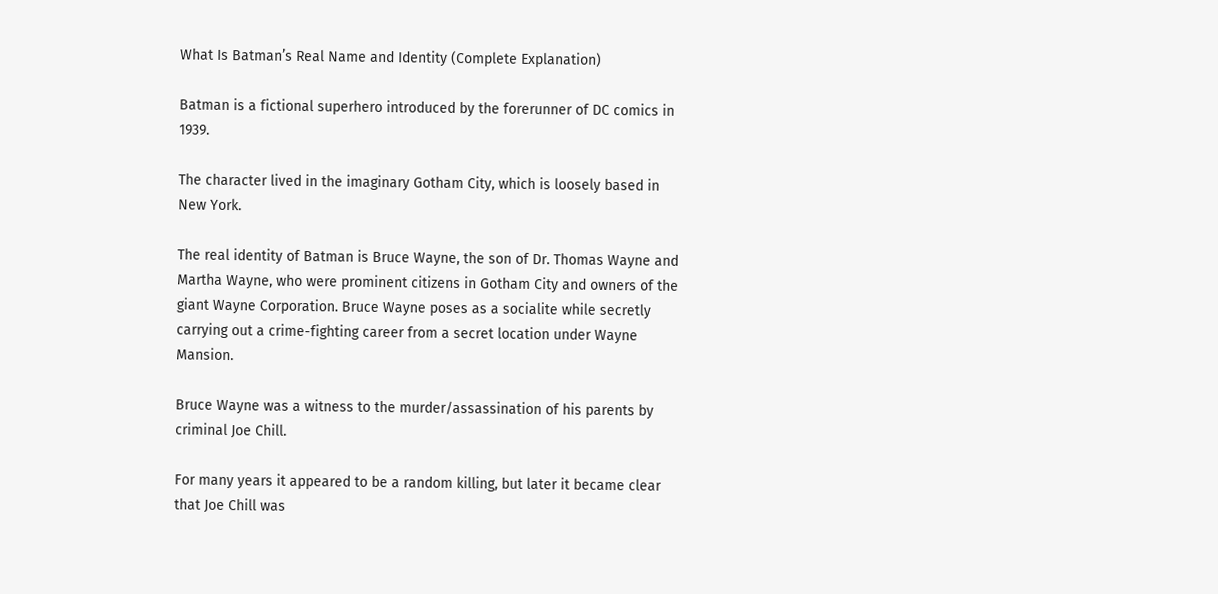What Is Batman’s Real Name and Identity (Complete Explanation)

Batman is a fictional superhero introduced by the forerunner of DC comics in 1939.

The character lived in the imaginary Gotham City, which is loosely based in New York.

The real identity of Batman is Bruce Wayne, the son of Dr. Thomas Wayne and Martha Wayne, who were prominent citizens in Gotham City and owners of the giant Wayne Corporation. Bruce Wayne poses as a socialite while secretly carrying out a crime-fighting career from a secret location under Wayne Mansion.

Bruce Wayne was a witness to the murder/assassination of his parents by criminal Joe Chill.

For many years it appeared to be a random killing, but later it became clear that Joe Chill was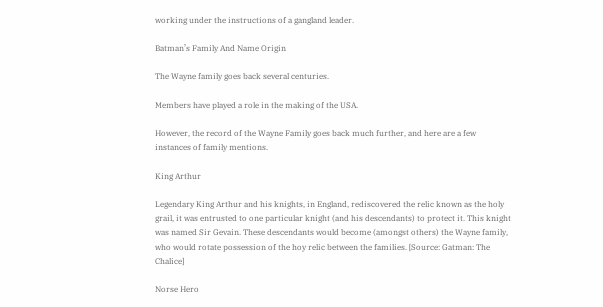working under the instructions of a gangland leader.

Batman’s Family And Name Origin

The Wayne family goes back several centuries.

Members have played a role in the making of the USA.

However, the record of the Wayne Family goes back much further, and here are a few instances of family mentions.

King Arthur

Legendary King Arthur and his knights, in England, rediscovered the relic known as the holy grail, it was entrusted to one particular knight (and his descendants) to protect it. This knight was named Sir Gevain. These descendants would become (amongst others) the Wayne family, who would rotate possession of the hoy relic between the families. [Source: Gatman: The Chalice]

Norse Hero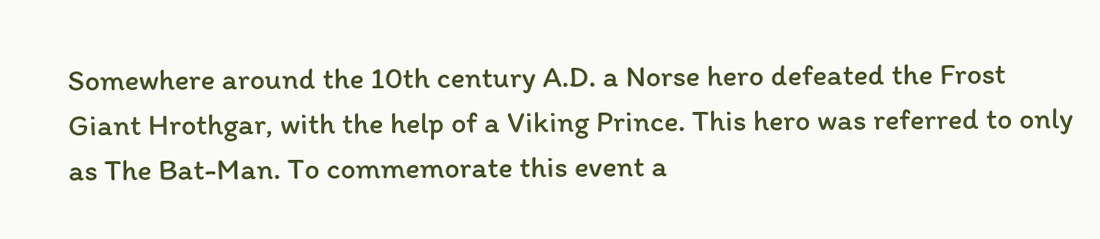Somewhere around the 10th century A.D. a Norse hero defeated the Frost Giant Hrothgar, with the help of a Viking Prince. This hero was referred to only as The Bat-Man. To commemorate this event a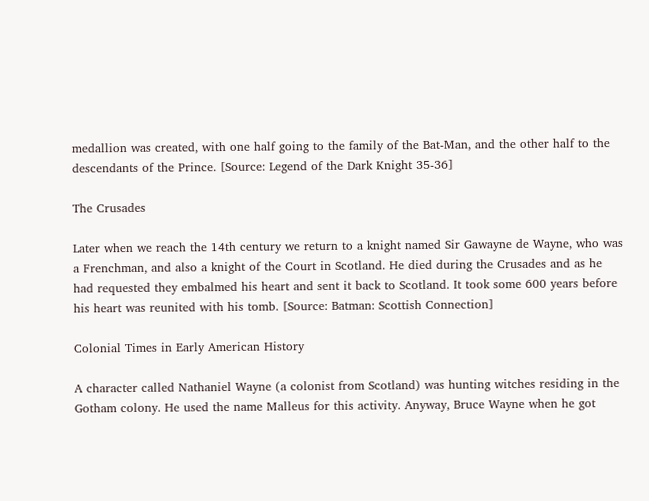medallion was created, with one half going to the family of the Bat-Man, and the other half to the descendants of the Prince. [Source: Legend of the Dark Knight 35-36]

The Crusades

Later when we reach the 14th century we return to a knight named Sir Gawayne de Wayne, who was a Frenchman, and also a knight of the Court in Scotland. He died during the Crusades and as he had requested they embalmed his heart and sent it back to Scotland. It took some 600 years before his heart was reunited with his tomb. [Source: Batman: Scottish Connection]

Colonial Times in Early American History

A character called Nathaniel Wayne (a colonist from Scotland) was hunting witches residing in the Gotham colony. He used the name Malleus for this activity. Anyway, Bruce Wayne when he got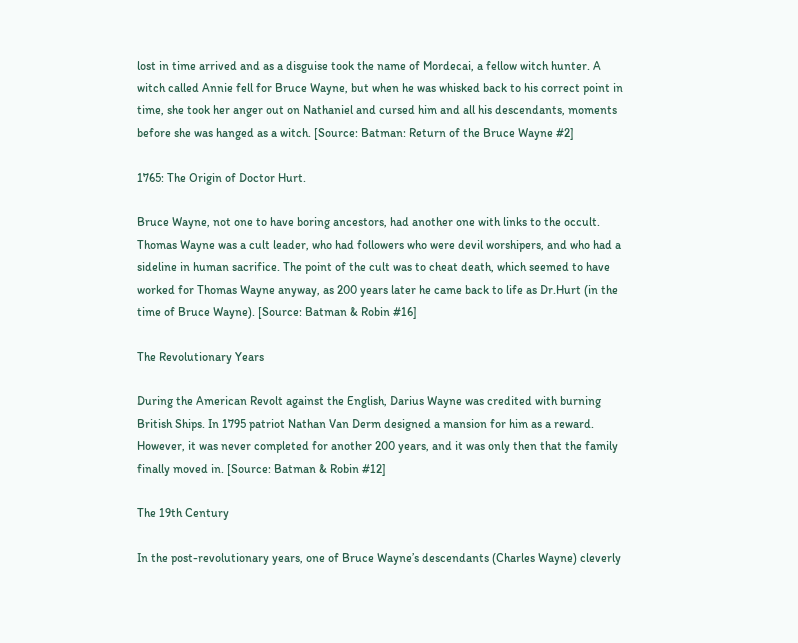lost in time arrived and as a disguise took the name of Mordecai, a fellow witch hunter. A witch called Annie fell for Bruce Wayne, but when he was whisked back to his correct point in time, she took her anger out on Nathaniel and cursed him and all his descendants, moments before she was hanged as a witch. [Source: Batman: Return of the Bruce Wayne #2]

1765: The Origin of Doctor Hurt.

Bruce Wayne, not one to have boring ancestors, had another one with links to the occult. Thomas Wayne was a cult leader, who had followers who were devil worshipers, and who had a sideline in human sacrifice. The point of the cult was to cheat death, which seemed to have worked for Thomas Wayne anyway, as 200 years later he came back to life as Dr.Hurt (in the time of Bruce Wayne). [Source: Batman & Robin #16]

The Revolutionary Years

During the American Revolt against the English, Darius Wayne was credited with burning British Ships. In 1795 patriot Nathan Van Derm designed a mansion for him as a reward. However, it was never completed for another 200 years, and it was only then that the family finally moved in. [Source: Batman & Robin #12]

The 19th Century

In the post-revolutionary years, one of Bruce Wayne’s descendants (Charles Wayne) cleverly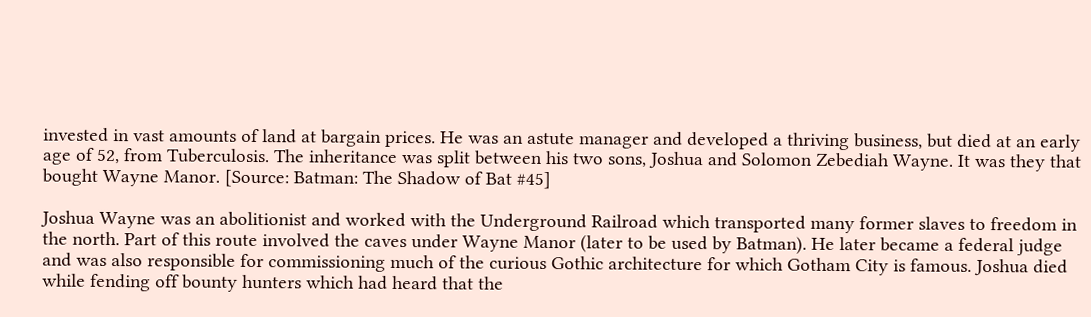invested in vast amounts of land at bargain prices. He was an astute manager and developed a thriving business, but died at an early age of 52, from Tuberculosis. The inheritance was split between his two sons, Joshua and Solomon Zebediah Wayne. It was they that bought Wayne Manor. [Source: Batman: The Shadow of Bat #45]

Joshua Wayne was an abolitionist and worked with the Underground Railroad which transported many former slaves to freedom in the north. Part of this route involved the caves under Wayne Manor (later to be used by Batman). He later became a federal judge and was also responsible for commissioning much of the curious Gothic architecture for which Gotham City is famous. Joshua died while fending off bounty hunters which had heard that the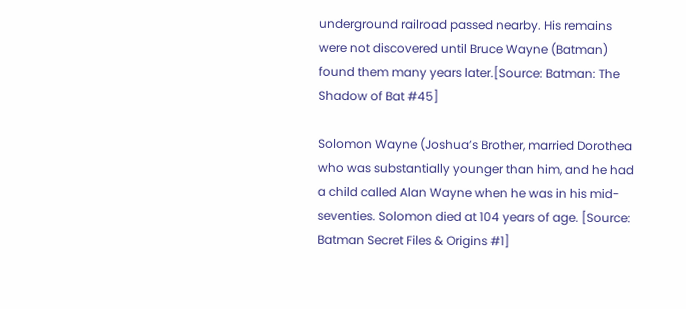underground railroad passed nearby. His remains were not discovered until Bruce Wayne (Batman) found them many years later.[Source: Batman: The Shadow of Bat #45]

Solomon Wayne (Joshua’s Brother, married Dorothea who was substantially younger than him, and he had a child called Alan Wayne when he was in his mid-seventies. Solomon died at 104 years of age. [Source: Batman Secret Files & Origins #1]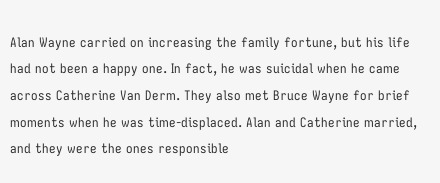Alan Wayne carried on increasing the family fortune, but his life had not been a happy one. In fact, he was suicidal when he came across Catherine Van Derm. They also met Bruce Wayne for brief moments when he was time-displaced. Alan and Catherine married, and they were the ones responsible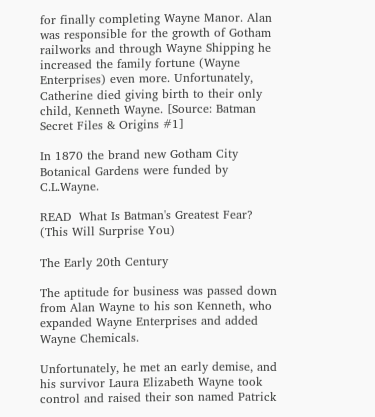for finally completing Wayne Manor. Alan was responsible for the growth of Gotham railworks and through Wayne Shipping he increased the family fortune (Wayne Enterprises) even more. Unfortunately, Catherine died giving birth to their only child, Kenneth Wayne. [Source: Batman Secret Files & Origins #1]

In 1870 the brand new Gotham City Botanical Gardens were funded by C.L.Wayne.

READ  What Is Batman's Greatest Fear? (This Will Surprise You)

The Early 20th Century

The aptitude for business was passed down from Alan Wayne to his son Kenneth, who expanded Wayne Enterprises and added Wayne Chemicals.

Unfortunately, he met an early demise, and his survivor Laura Elizabeth Wayne took control and raised their son named Patrick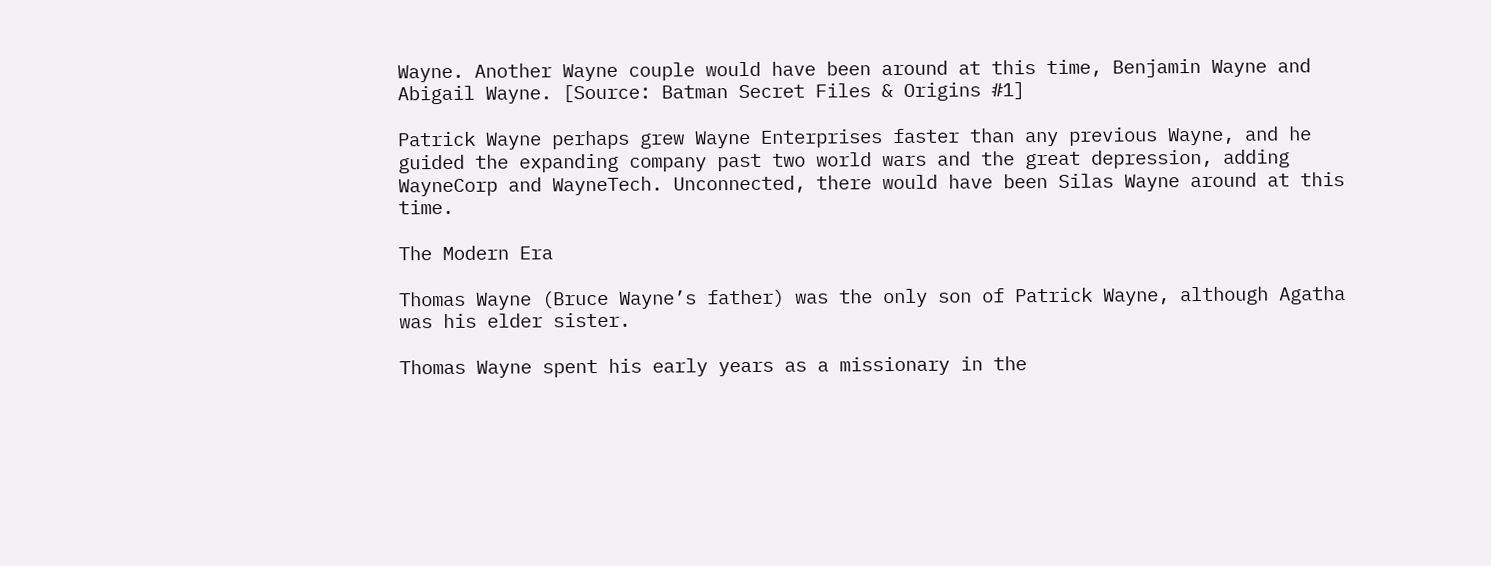Wayne. Another Wayne couple would have been around at this time, Benjamin Wayne and Abigail Wayne. [Source: Batman Secret Files & Origins #1]

Patrick Wayne perhaps grew Wayne Enterprises faster than any previous Wayne, and he guided the expanding company past two world wars and the great depression, adding WayneCorp and WayneTech. Unconnected, there would have been Silas Wayne around at this time.

The Modern Era

Thomas Wayne (Bruce Wayne’s father) was the only son of Patrick Wayne, although Agatha was his elder sister.

Thomas Wayne spent his early years as a missionary in the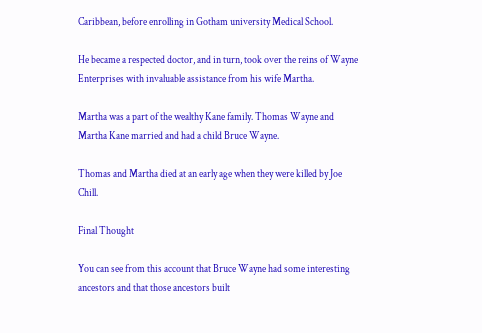Caribbean, before enrolling in Gotham university Medical School.

He became a respected doctor, and in turn, took over the reins of Wayne Enterprises with invaluable assistance from his wife Martha.

Martha was a part of the wealthy Kane family. Thomas Wayne and Martha Kane married and had a child Bruce Wayne.

Thomas and Martha died at an early age when they were killed by Joe Chill.

Final Thought

You can see from this account that Bruce Wayne had some interesting ancestors and that those ancestors built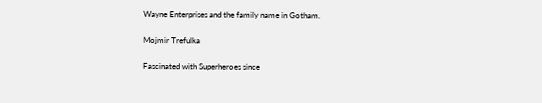Wayne Enterprises and the family name in Gotham.

Mojmir Trefulka

Fascinated with Superheroes since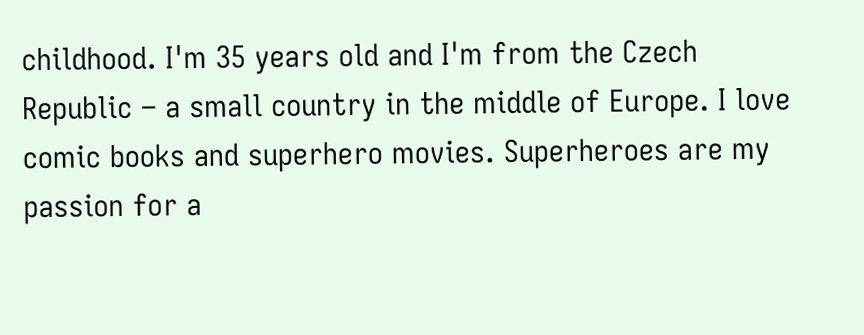childhood. I'm 35 years old and I'm from the Czech Republic – a small country in the middle of Europe. I love comic books and superhero movies. Superheroes are my passion for a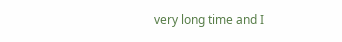very long time and I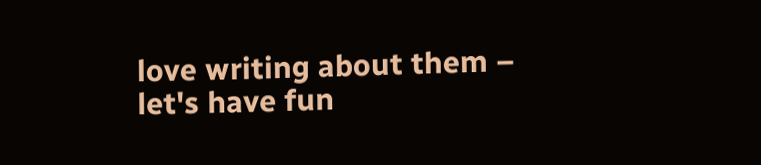love writing about them – let's have fun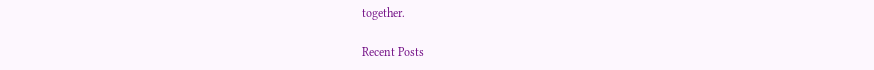together.

Recent Posts